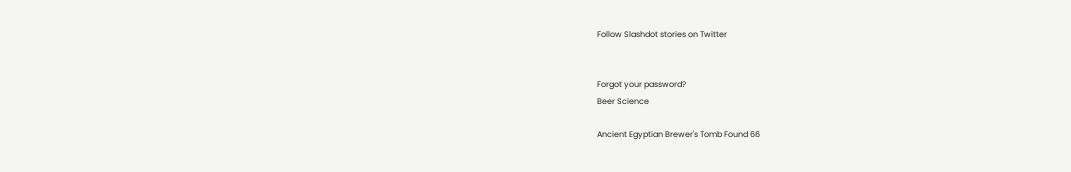Follow Slashdot stories on Twitter


Forgot your password?
Beer Science

Ancient Egyptian Brewer's Tomb Found 66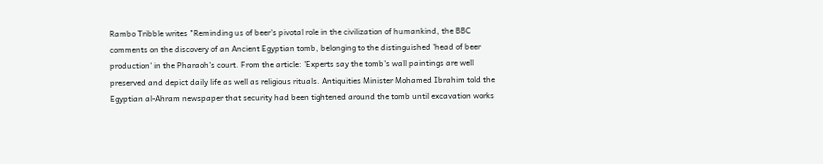Rambo Tribble writes "Reminding us of beer's pivotal role in the civilization of humankind, the BBC comments on the discovery of an Ancient Egyptian tomb, belonging to the distinguished 'head of beer production' in the Pharaoh's court. From the article: 'Experts say the tomb's wall paintings are well preserved and depict daily life as well as religious rituals. Antiquities Minister Mohamed Ibrahim told the Egyptian al-Ahram newspaper that security had been tightened around the tomb until excavation works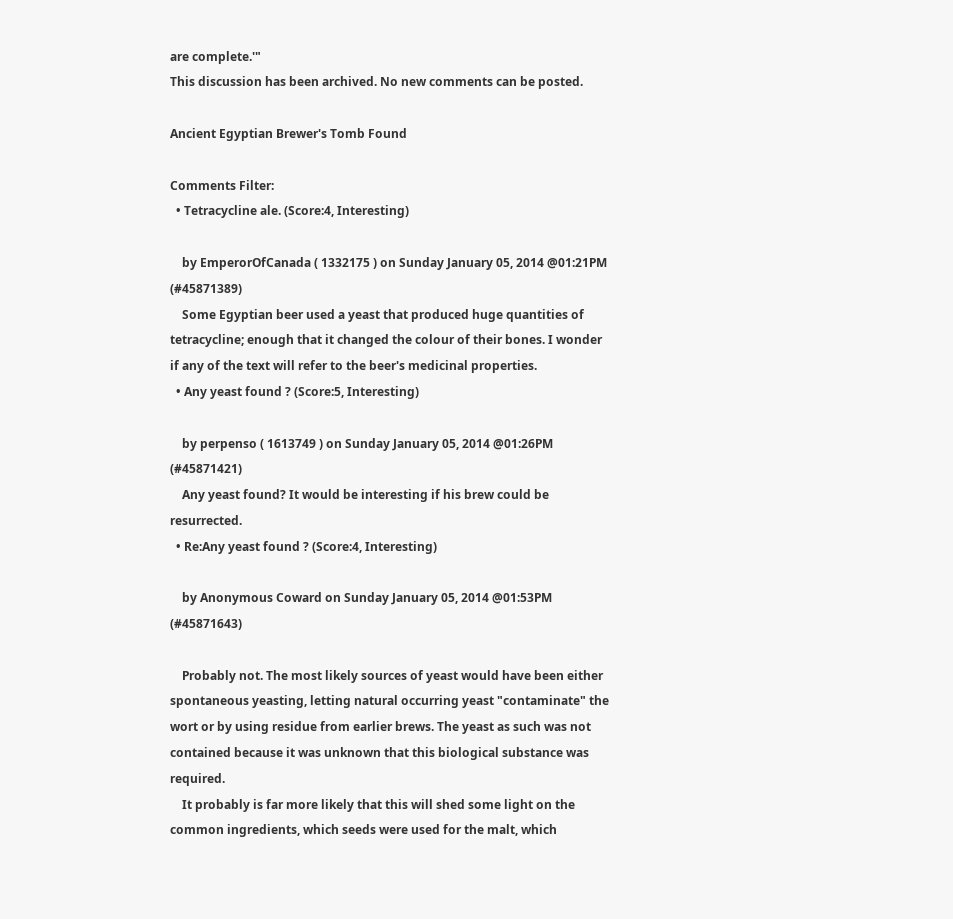are complete.'"
This discussion has been archived. No new comments can be posted.

Ancient Egyptian Brewer's Tomb Found

Comments Filter:
  • Tetracycline ale. (Score:4, Interesting)

    by EmperorOfCanada ( 1332175 ) on Sunday January 05, 2014 @01:21PM (#45871389)
    Some Egyptian beer used a yeast that produced huge quantities of tetracycline; enough that it changed the colour of their bones. I wonder if any of the text will refer to the beer's medicinal properties.
  • Any yeast found ? (Score:5, Interesting)

    by perpenso ( 1613749 ) on Sunday January 05, 2014 @01:26PM (#45871421)
    Any yeast found? It would be interesting if his brew could be resurrected.
  • Re:Any yeast found ? (Score:4, Interesting)

    by Anonymous Coward on Sunday January 05, 2014 @01:53PM (#45871643)

    Probably not. The most likely sources of yeast would have been either spontaneous yeasting, letting natural occurring yeast "contaminate" the wort or by using residue from earlier brews. The yeast as such was not contained because it was unknown that this biological substance was required.
    It probably is far more likely that this will shed some light on the common ingredients, which seeds were used for the malt, which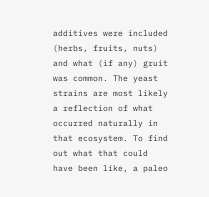additives were included (herbs, fruits, nuts) and what (if any) gruit was common. The yeast strains are most likely a reflection of what occurred naturally in that ecosystem. To find out what that could have been like, a paleo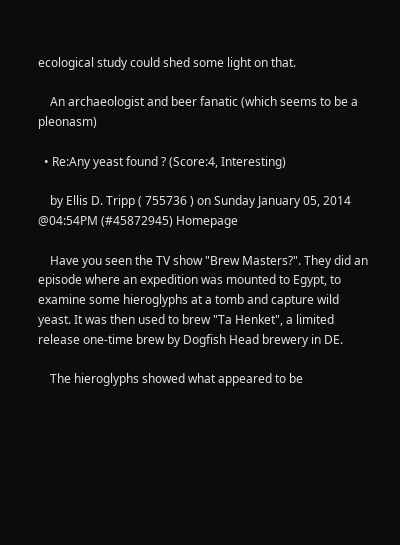ecological study could shed some light on that.

    An archaeologist and beer fanatic (which seems to be a pleonasm)

  • Re:Any yeast found ? (Score:4, Interesting)

    by Ellis D. Tripp ( 755736 ) on Sunday January 05, 2014 @04:54PM (#45872945) Homepage

    Have you seen the TV show "Brew Masters?". They did an episode where an expedition was mounted to Egypt, to examine some hieroglyphs at a tomb and capture wild yeast. It was then used to brew "Ta Henket", a limited release one-time brew by Dogfish Head brewery in DE.

    The hieroglyphs showed what appeared to be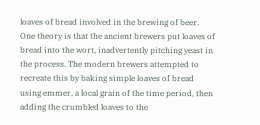loaves of bread involved in the brewing of beer. One theory is that the ancient brewers put loaves of bread into the wort, inadvertently pitching yeast in the process. The modern brewers attempted to recreate this by baking simple loaves of bread using emmer, a local grain of the time period, then adding the crumbled loaves to the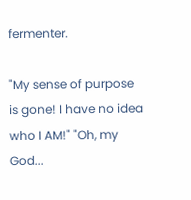fermenter.

"My sense of purpose is gone! I have no idea who I AM!" "Oh, my God...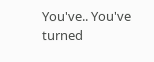You've.. You've turned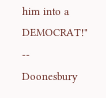him into a DEMOCRAT!" -- Doonesbury